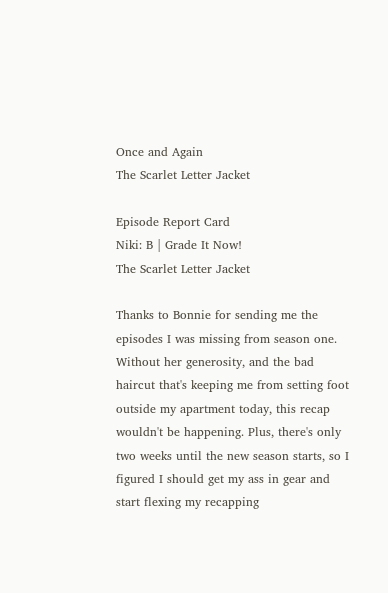Once and Again
The Scarlet Letter Jacket

Episode Report Card
Niki: B | Grade It Now!
The Scarlet Letter Jacket

Thanks to Bonnie for sending me the episodes I was missing from season one. Without her generosity, and the bad haircut that's keeping me from setting foot outside my apartment today, this recap wouldn't be happening. Plus, there's only two weeks until the new season starts, so I figured I should get my ass in gear and start flexing my recapping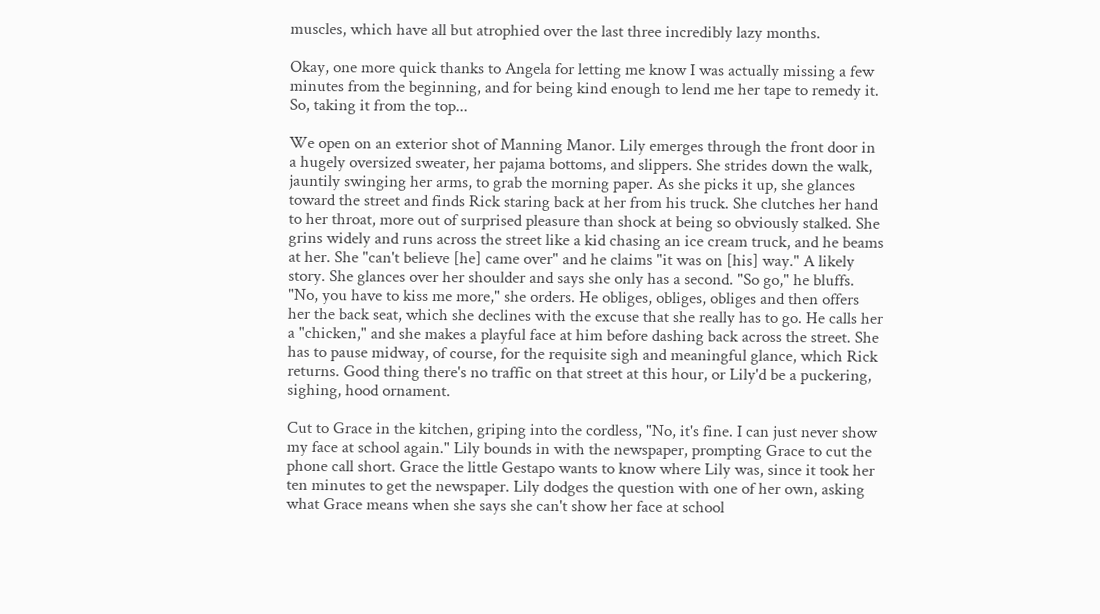muscles, which have all but atrophied over the last three incredibly lazy months.

Okay, one more quick thanks to Angela for letting me know I was actually missing a few minutes from the beginning, and for being kind enough to lend me her tape to remedy it. So, taking it from the top...

We open on an exterior shot of Manning Manor. Lily emerges through the front door in a hugely oversized sweater, her pajama bottoms, and slippers. She strides down the walk, jauntily swinging her arms, to grab the morning paper. As she picks it up, she glances toward the street and finds Rick staring back at her from his truck. She clutches her hand to her throat, more out of surprised pleasure than shock at being so obviously stalked. She grins widely and runs across the street like a kid chasing an ice cream truck, and he beams at her. She "can't believe [he] came over" and he claims "it was on [his] way." A likely story. She glances over her shoulder and says she only has a second. "So go," he bluffs. "No, you have to kiss me more," she orders. He obliges, obliges, obliges and then offers her the back seat, which she declines with the excuse that she really has to go. He calls her a "chicken," and she makes a playful face at him before dashing back across the street. She has to pause midway, of course, for the requisite sigh and meaningful glance, which Rick returns. Good thing there's no traffic on that street at this hour, or Lily'd be a puckering, sighing, hood ornament.

Cut to Grace in the kitchen, griping into the cordless, "No, it's fine. I can just never show my face at school again." Lily bounds in with the newspaper, prompting Grace to cut the phone call short. Grace the little Gestapo wants to know where Lily was, since it took her ten minutes to get the newspaper. Lily dodges the question with one of her own, asking what Grace means when she says she can't show her face at school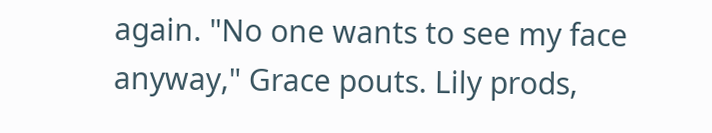again. "No one wants to see my face anyway," Grace pouts. Lily prods,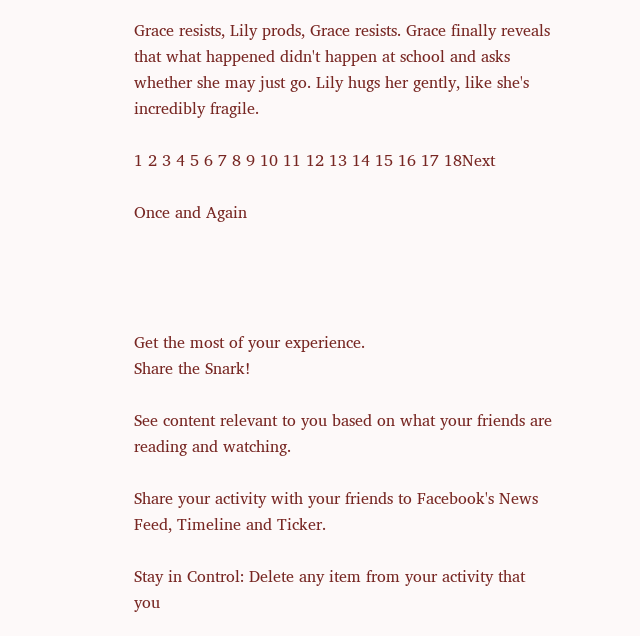Grace resists, Lily prods, Grace resists. Grace finally reveals that what happened didn't happen at school and asks whether she may just go. Lily hugs her gently, like she's incredibly fragile.

1 2 3 4 5 6 7 8 9 10 11 12 13 14 15 16 17 18Next

Once and Again




Get the most of your experience.
Share the Snark!

See content relevant to you based on what your friends are reading and watching.

Share your activity with your friends to Facebook's News Feed, Timeline and Ticker.

Stay in Control: Delete any item from your activity that you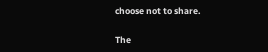choose not to share.

The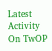Latest Activity On TwOP